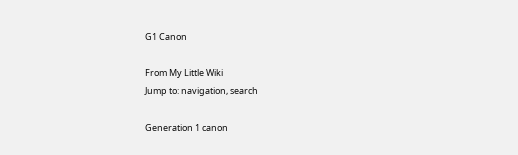G1 Canon

From My Little Wiki
Jump to: navigation, search

Generation 1 canon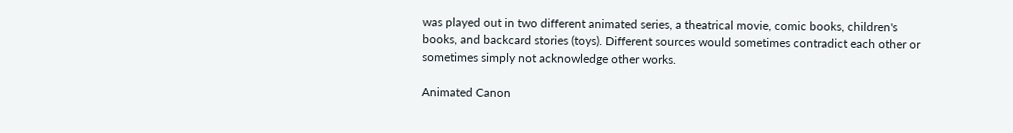was played out in two different animated series, a theatrical movie, comic books, children's books, and backcard stories (toys). Different sources would sometimes contradict each other or sometimes simply not acknowledge other works.

Animated Canon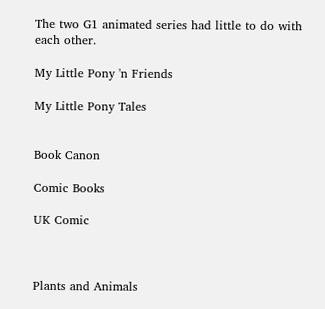The two G1 animated series had little to do with each other.

My Little Pony 'n Friends

My Little Pony Tales


Book Canon

Comic Books

UK Comic



Plants and Animals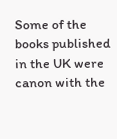Some of the books published in the UK were canon with the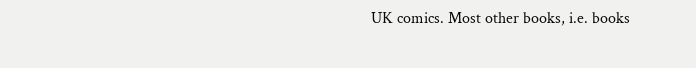UK comics. Most other books, i.e. books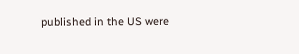published in the US were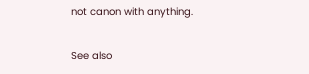not canon with anything.

See also